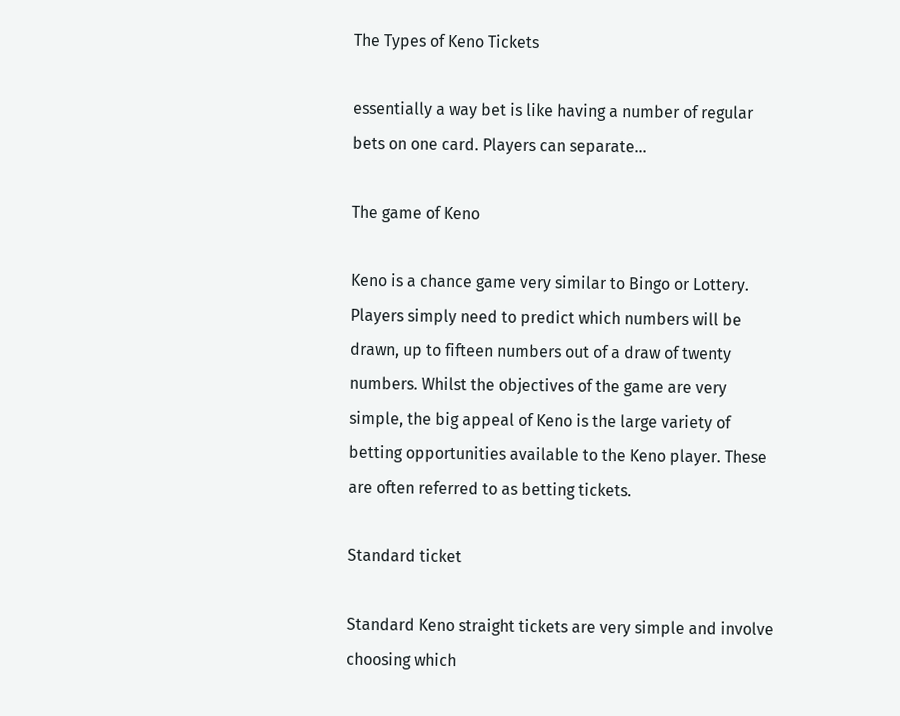The Types of Keno Tickets

essentially a way bet is like having a number of regular bets on one card. Players can separate...

The game of Keno

Keno is a chance game very similar to Bingo or Lottery. Players simply need to predict which numbers will be drawn, up to fifteen numbers out of a draw of twenty numbers. Whilst the objectives of the game are very simple, the big appeal of Keno is the large variety of betting opportunities available to the Keno player. These are often referred to as betting tickets.

Standard ticket

Standard Keno straight tickets are very simple and involve choosing which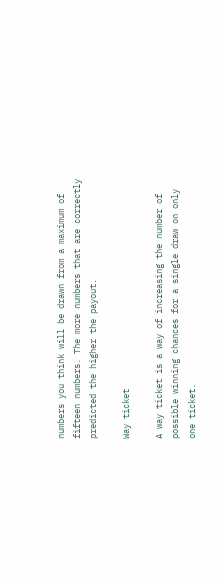numbers you think will be drawn from a maximum of fifteen numbers. The more numbers that are correctly predicted the higher the payout.

Way ticket

A way ticket is a way of increasing the number of possible winning chances for a single draw on only one ticket.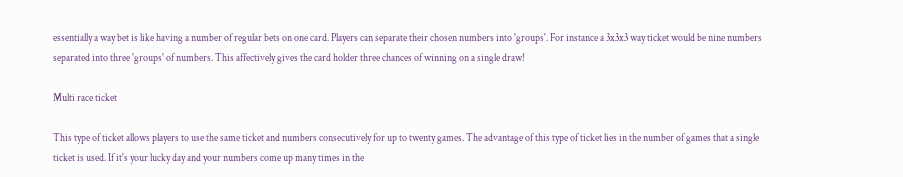essentially a way bet is like having a number of regular bets on one card. Players can separate their chosen numbers into 'groups'. For instance a 3x3x3 way ticket would be nine numbers separated into three 'groups' of numbers. This affectively gives the card holder three chances of winning on a single draw!

Multi race ticket

This type of ticket allows players to use the same ticket and numbers consecutively for up to twenty games. The advantage of this type of ticket lies in the number of games that a single ticket is used. If it's your lucky day and your numbers come up many times in the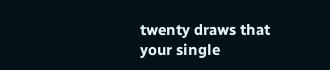twenty draws that your single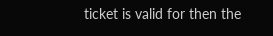ticket is valid for then the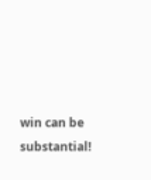win can be substantial!